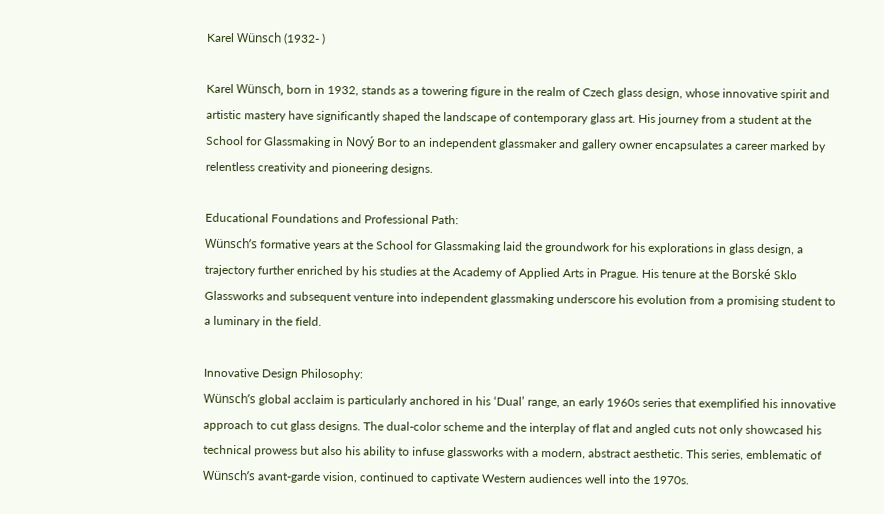Karel Wünsch (1932- )

Karel Wünsch, born in 1932, stands as a towering figure in the realm of Czech glass design, whose innovative spirit and artistic mastery have significantly shaped the landscape of contemporary glass art. His journey from a student at the School for Glassmaking in Nový Bor to an independent glassmaker and gallery owner encapsulates a career marked by relentless creativity and pioneering designs.

Educational Foundations and Professional Path:
Wünsch’s formative years at the School for Glassmaking laid the groundwork for his explorations in glass design, a trajectory further enriched by his studies at the Academy of Applied Arts in Prague. His tenure at the Borské Sklo Glassworks and subsequent venture into independent glassmaking underscore his evolution from a promising student to a luminary in the field.

Innovative Design Philosophy:
Wünsch’s global acclaim is particularly anchored in his ‘Dual’ range, an early 1960s series that exemplified his innovative approach to cut glass designs. The dual-color scheme and the interplay of flat and angled cuts not only showcased his technical prowess but also his ability to infuse glassworks with a modern, abstract aesthetic. This series, emblematic of Wünsch’s avant-garde vision, continued to captivate Western audiences well into the 1970s.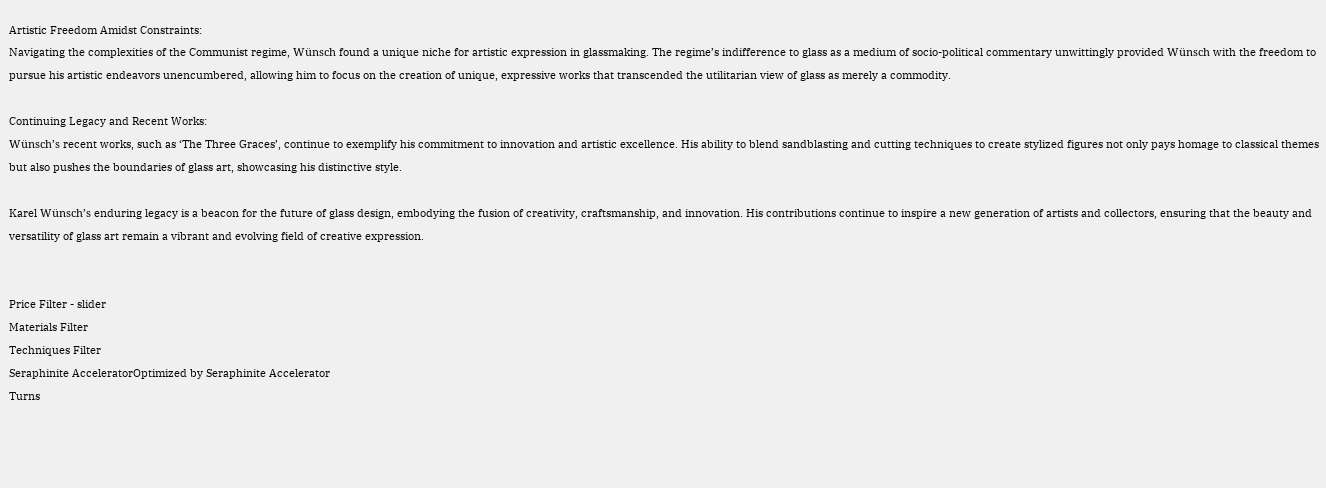Artistic Freedom Amidst Constraints:
Navigating the complexities of the Communist regime, Wünsch found a unique niche for artistic expression in glassmaking. The regime’s indifference to glass as a medium of socio-political commentary unwittingly provided Wünsch with the freedom to pursue his artistic endeavors unencumbered, allowing him to focus on the creation of unique, expressive works that transcended the utilitarian view of glass as merely a commodity.

Continuing Legacy and Recent Works:
Wünsch’s recent works, such as ‘The Three Graces’, continue to exemplify his commitment to innovation and artistic excellence. His ability to blend sandblasting and cutting techniques to create stylized figures not only pays homage to classical themes but also pushes the boundaries of glass art, showcasing his distinctive style.

Karel Wünsch’s enduring legacy is a beacon for the future of glass design, embodying the fusion of creativity, craftsmanship, and innovation. His contributions continue to inspire a new generation of artists and collectors, ensuring that the beauty and versatility of glass art remain a vibrant and evolving field of creative expression.


Price Filter - slider
Materials Filter
Techniques Filter
Seraphinite AcceleratorOptimized by Seraphinite Accelerator
Turns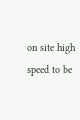on site high speed to be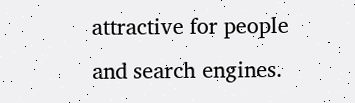attractive for people and search engines.